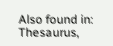Also found in: Thesaurus,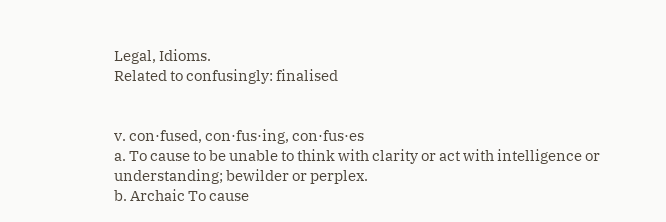Legal, Idioms.
Related to confusingly: finalised


v. con·fused, con·fus·ing, con·fus·es
a. To cause to be unable to think with clarity or act with intelligence or understanding; bewilder or perplex.
b. Archaic To cause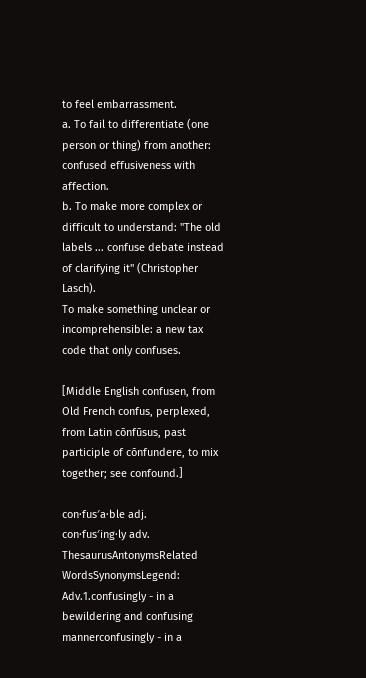to feel embarrassment.
a. To fail to differentiate (one person or thing) from another: confused effusiveness with affection.
b. To make more complex or difficult to understand: "The old labels ... confuse debate instead of clarifying it" (Christopher Lasch).
To make something unclear or incomprehensible: a new tax code that only confuses.

[Middle English confusen, from Old French confus, perplexed, from Latin cōnfūsus, past participle of cōnfundere, to mix together; see confound.]

con·fus′a·ble adj.
con·fus′ing·ly adv.
ThesaurusAntonymsRelated WordsSynonymsLegend:
Adv.1.confusingly - in a bewildering and confusing mannerconfusingly - in a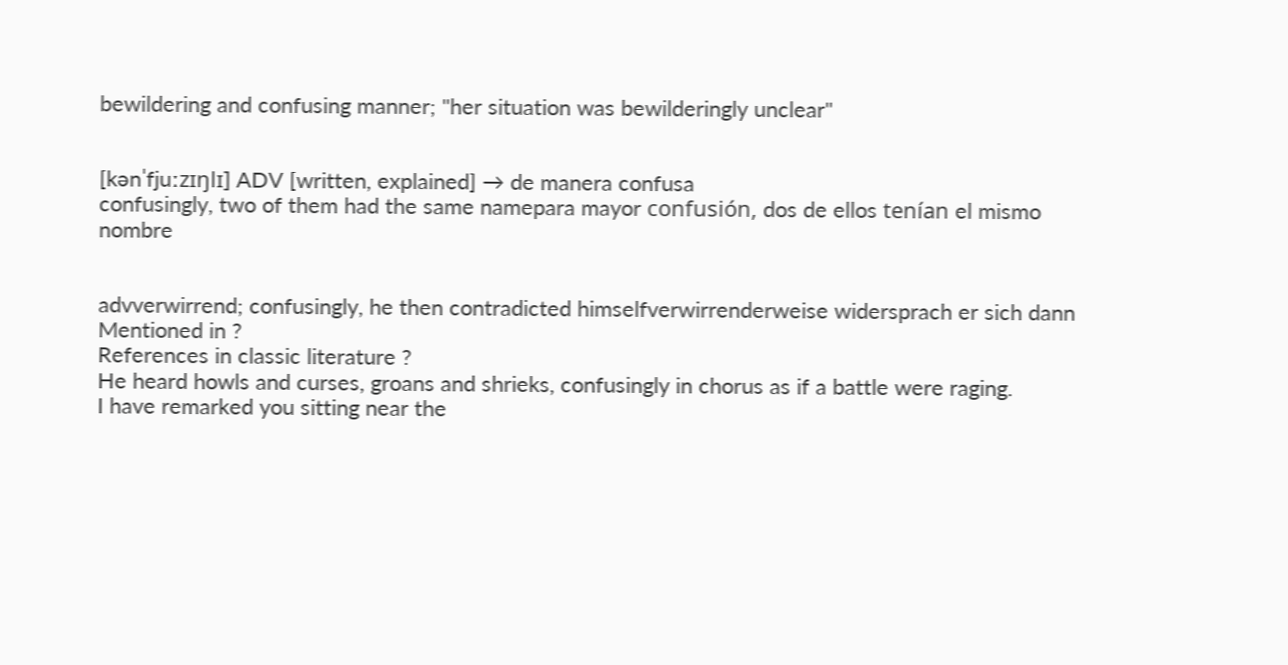bewildering and confusing manner; "her situation was bewilderingly unclear"


[kənˈfjuːzɪŋlɪ] ADV [written, explained] → de manera confusa
confusingly, two of them had the same namepara mayor confusión, dos de ellos tenían el mismo nombre


advverwirrend; confusingly, he then contradicted himselfverwirrenderweise widersprach er sich dann
Mentioned in ?
References in classic literature ?
He heard howls and curses, groans and shrieks, confusingly in chorus as if a battle were raging.
I have remarked you sitting near the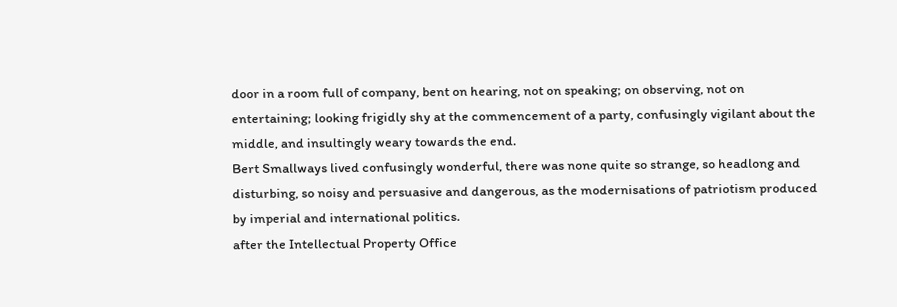door in a room full of company, bent on hearing, not on speaking; on observing, not on entertaining; looking frigidly shy at the commencement of a party, confusingly vigilant about the middle, and insultingly weary towards the end.
Bert Smallways lived confusingly wonderful, there was none quite so strange, so headlong and disturbing, so noisy and persuasive and dangerous, as the modernisations of patriotism produced by imperial and international politics.
after the Intellectual Property Office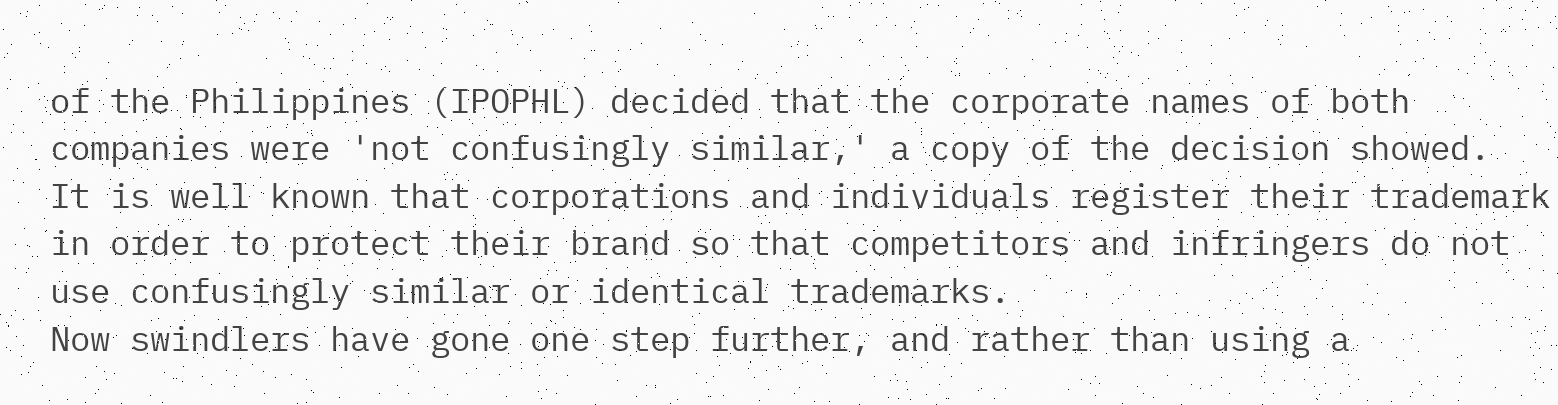of the Philippines (IPOPHL) decided that the corporate names of both companies were 'not confusingly similar,' a copy of the decision showed.
It is well known that corporations and individuals register their trademark in order to protect their brand so that competitors and infringers do not use confusingly similar or identical trademarks.
Now swindlers have gone one step further, and rather than using a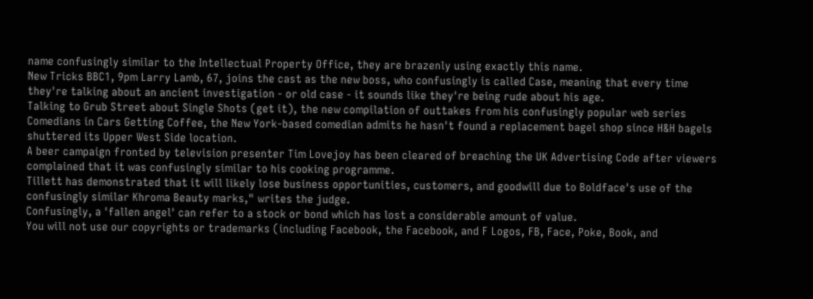name confusingly similar to the Intellectual Property Office, they are brazenly using exactly this name.
New Tricks BBC1, 9pm Larry Lamb, 67, joins the cast as the new boss, who confusingly is called Case, meaning that every time they're talking about an ancient investigation - or old case - it sounds like they're being rude about his age.
Talking to Grub Street about Single Shots (get it), the new compilation of outtakes from his confusingly popular web series Comedians in Cars Getting Coffee, the New York-based comedian admits he hasn't found a replacement bagel shop since H&H bagels shuttered its Upper West Side location.
A beer campaign fronted by television presenter Tim Lovejoy has been cleared of breaching the UK Advertising Code after viewers complained that it was confusingly similar to his cooking programme.
Tillett has demonstrated that it will likely lose business opportunities, customers, and goodwill due to Boldface's use of the confusingly similar Khroma Beauty marks," writes the judge.
Confusingly, a 'fallen angel' can refer to a stock or bond which has lost a considerable amount of value.
You will not use our copyrights or trademarks (including Facebook, the Facebook, and F Logos, FB, Face, Poke, Book, and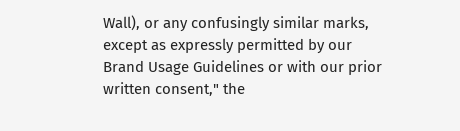Wall), or any confusingly similar marks, except as expressly permitted by our Brand Usage Guidelines or with our prior written consent," the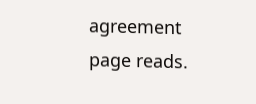agreement page reads.